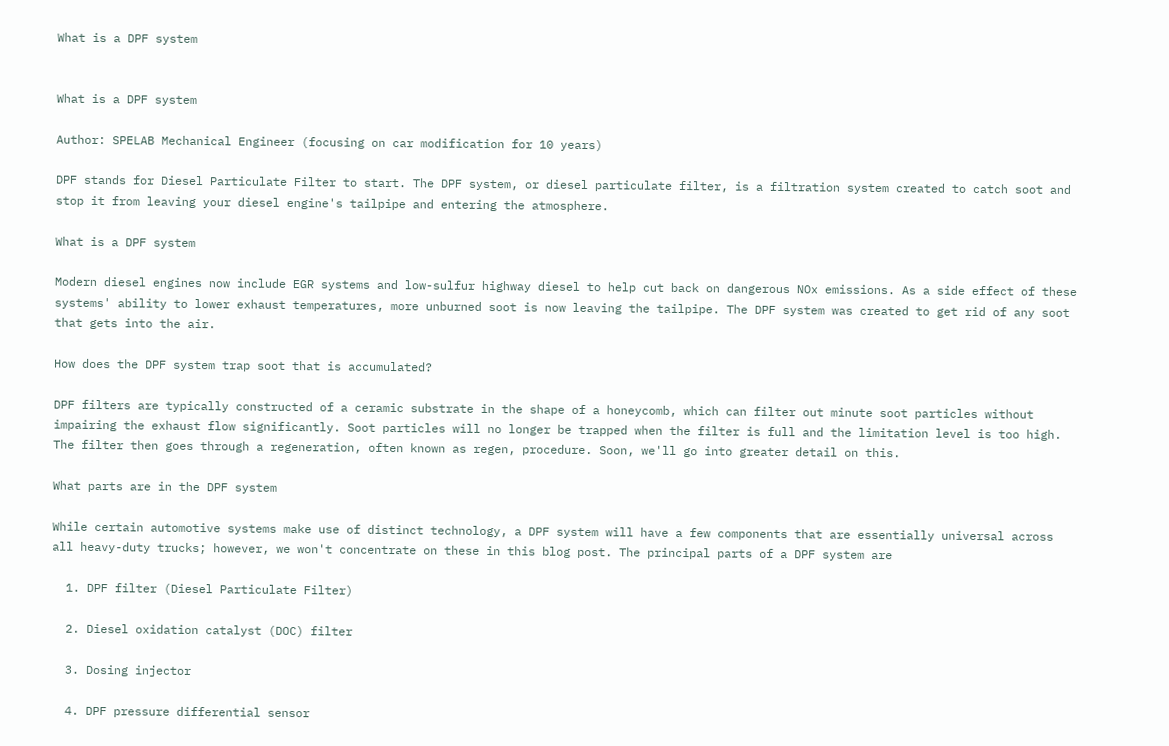What is a DPF system


What is a DPF system

Author: SPELAB Mechanical Engineer (focusing on car modification for 10 years)

DPF stands for Diesel Particulate Filter to start. The DPF system, or diesel particulate filter, is a filtration system created to catch soot and stop it from leaving your diesel engine's tailpipe and entering the atmosphere.

What is a DPF system

Modern diesel engines now include EGR systems and low-sulfur highway diesel to help cut back on dangerous NOx emissions. As a side effect of these systems' ability to lower exhaust temperatures, more unburned soot is now leaving the tailpipe. The DPF system was created to get rid of any soot that gets into the air.

How does the DPF system trap soot that is accumulated?

DPF filters are typically constructed of a ceramic substrate in the shape of a honeycomb, which can filter out minute soot particles without impairing the exhaust flow significantly. Soot particles will no longer be trapped when the filter is full and the limitation level is too high. The filter then goes through a regeneration, often known as regen, procedure. Soon, we'll go into greater detail on this.

What parts are in the DPF system

While certain automotive systems make use of distinct technology, a DPF system will have a few components that are essentially universal across all heavy-duty trucks; however, we won't concentrate on these in this blog post. The principal parts of a DPF system are

  1. DPF filter (Diesel Particulate Filter)

  2. Diesel oxidation catalyst (DOC) filter

  3. Dosing injector

  4. DPF pressure differential sensor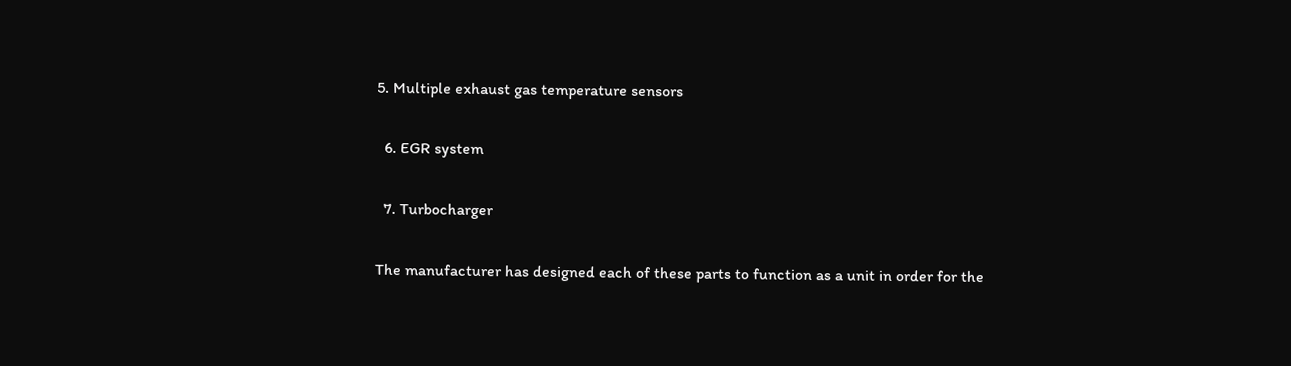5. Multiple exhaust gas temperature sensors

  6. EGR system

  7. Turbocharger

The manufacturer has designed each of these parts to function as a unit in order for the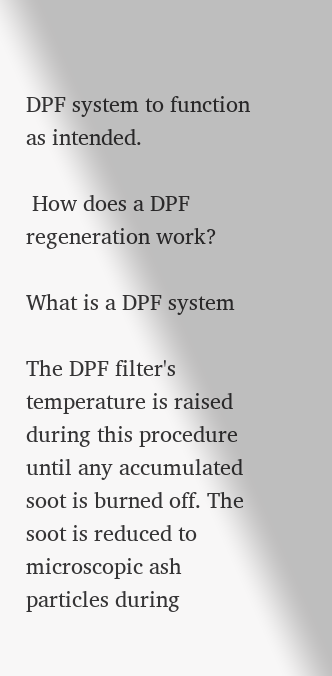DPF system to function as intended.

 How does a DPF regeneration work?

What is a DPF system

The DPF filter's temperature is raised during this procedure until any accumulated soot is burned off. The soot is reduced to microscopic ash particles during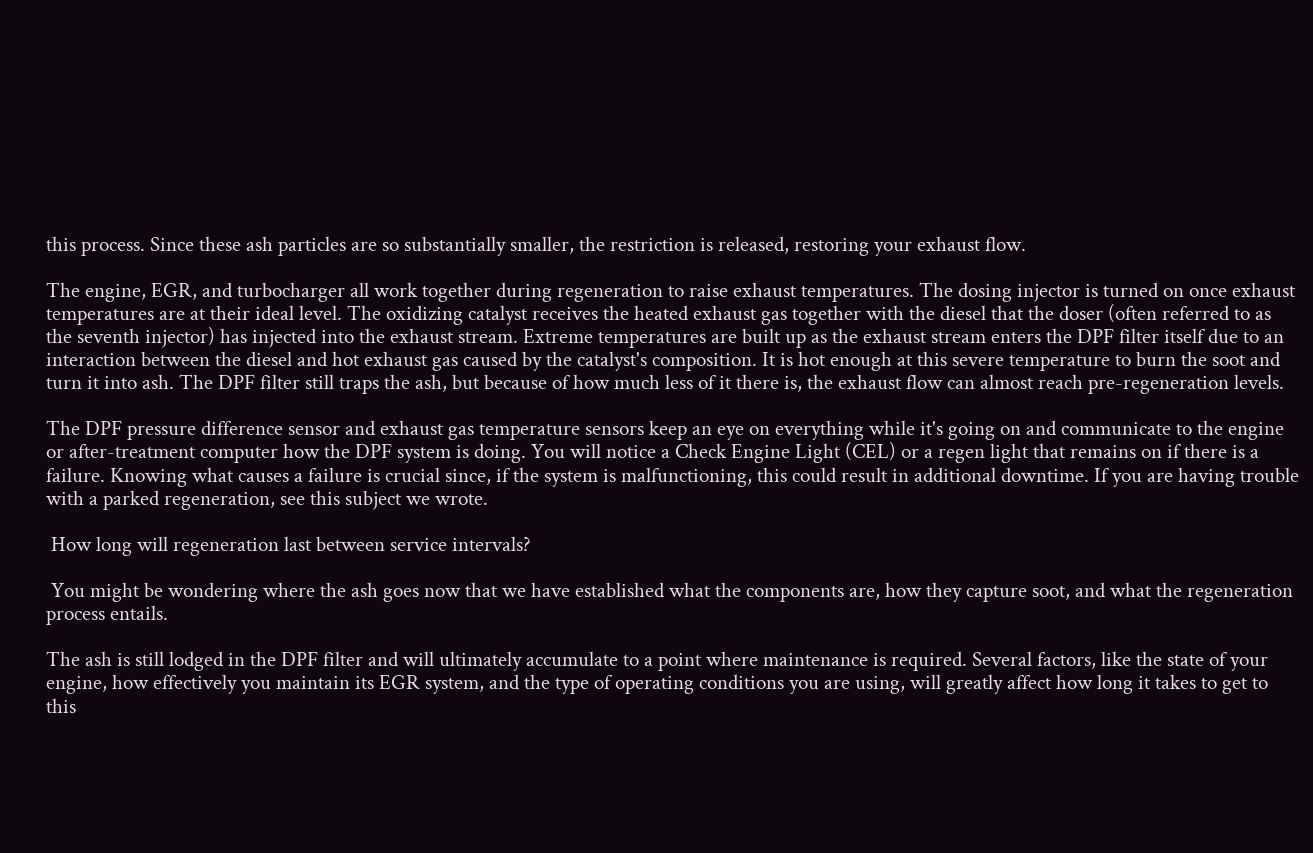this process. Since these ash particles are so substantially smaller, the restriction is released, restoring your exhaust flow.

The engine, EGR, and turbocharger all work together during regeneration to raise exhaust temperatures. The dosing injector is turned on once exhaust temperatures are at their ideal level. The oxidizing catalyst receives the heated exhaust gas together with the diesel that the doser (often referred to as the seventh injector) has injected into the exhaust stream. Extreme temperatures are built up as the exhaust stream enters the DPF filter itself due to an interaction between the diesel and hot exhaust gas caused by the catalyst's composition. It is hot enough at this severe temperature to burn the soot and turn it into ash. The DPF filter still traps the ash, but because of how much less of it there is, the exhaust flow can almost reach pre-regeneration levels.

The DPF pressure difference sensor and exhaust gas temperature sensors keep an eye on everything while it's going on and communicate to the engine or after-treatment computer how the DPF system is doing. You will notice a Check Engine Light (CEL) or a regen light that remains on if there is a failure. Knowing what causes a failure is crucial since, if the system is malfunctioning, this could result in additional downtime. If you are having trouble with a parked regeneration, see this subject we wrote.

 How long will regeneration last between service intervals?

 You might be wondering where the ash goes now that we have established what the components are, how they capture soot, and what the regeneration process entails.

The ash is still lodged in the DPF filter and will ultimately accumulate to a point where maintenance is required. Several factors, like the state of your engine, how effectively you maintain its EGR system, and the type of operating conditions you are using, will greatly affect how long it takes to get to this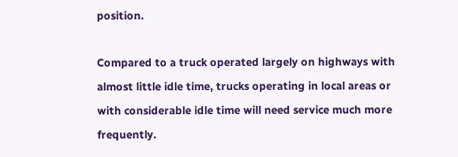position.

Compared to a truck operated largely on highways with almost little idle time, trucks operating in local areas or with considerable idle time will need service much more frequently.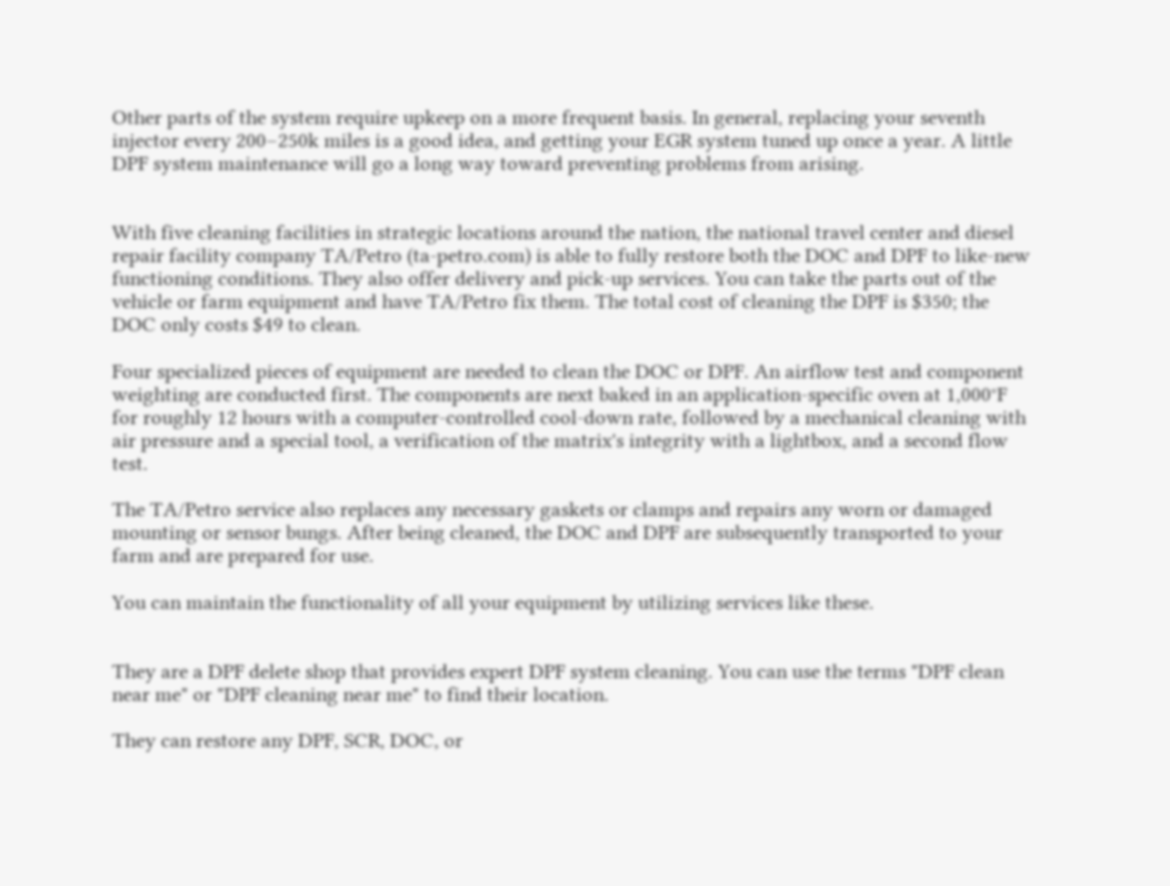Other parts of the system require upkeep on a more frequent basis. In general, replacing your seventh injector every 200–250k miles is a good idea, and getting your EGR system tuned up once a year. A little DPF system maintenance will go a long way toward preventing problems from arising.


With five cleaning facilities in strategic locations around the nation, the national travel center and diesel repair facility company TA/Petro (ta-petro.com) is able to fully restore both the DOC and DPF to like-new functioning conditions. They also offer delivery and pick-up services. You can take the parts out of the vehicle or farm equipment and have TA/Petro fix them. The total cost of cleaning the DPF is $350; the DOC only costs $49 to clean.

Four specialized pieces of equipment are needed to clean the DOC or DPF. An airflow test and component weighting are conducted first. The components are next baked in an application-specific oven at 1,000°F for roughly 12 hours with a computer-controlled cool-down rate, followed by a mechanical cleaning with air pressure and a special tool, a verification of the matrix's integrity with a lightbox, and a second flow test.

The TA/Petro service also replaces any necessary gaskets or clamps and repairs any worn or damaged mounting or sensor bungs. After being cleaned, the DOC and DPF are subsequently transported to your farm and are prepared for use.

You can maintain the functionality of all your equipment by utilizing services like these.


They are a DPF delete shop that provides expert DPF system cleaning. You can use the terms "DPF clean near me" or "DPF cleaning near me" to find their location.

They can restore any DPF, SCR, DOC, or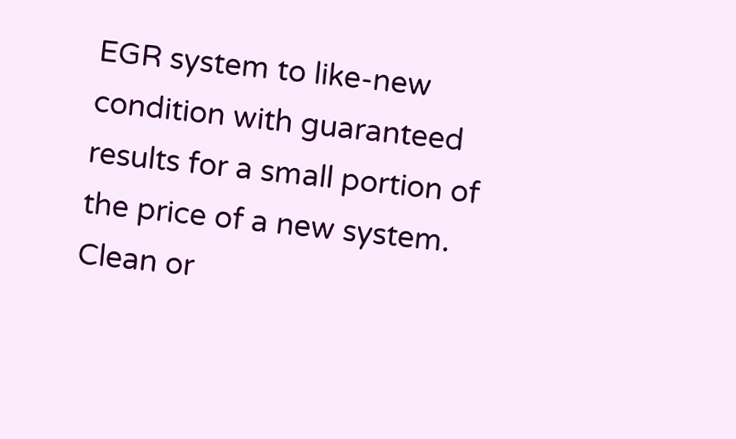EGR system to like-new condition with guaranteed results for a small portion of the price of a new system. Clean or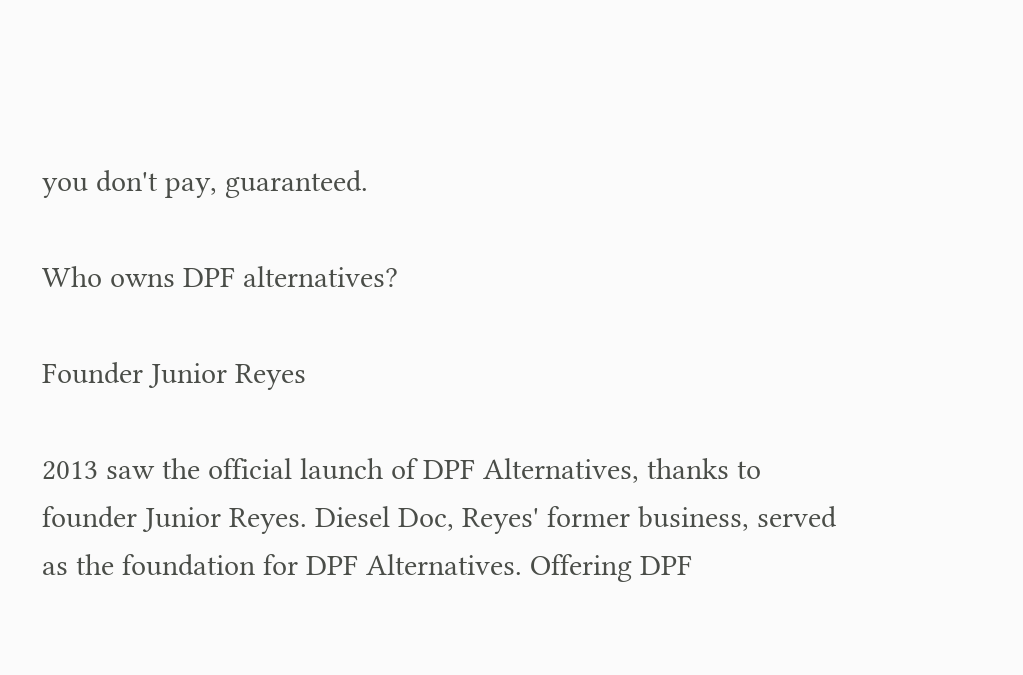you don't pay, guaranteed.

Who owns DPF alternatives?

Founder Junior Reyes

2013 saw the official launch of DPF Alternatives, thanks to founder Junior Reyes. Diesel Doc, Reyes' former business, served as the foundation for DPF Alternatives. Offering DPF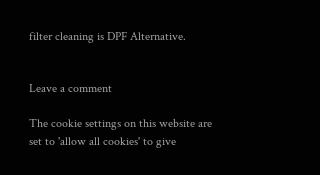filter cleaning is DPF Alternative.


Leave a comment

The cookie settings on this website are set to 'allow all cookies' to give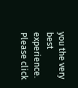you the very best experience. Please click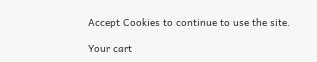Accept Cookies to continue to use the site.

Your cart